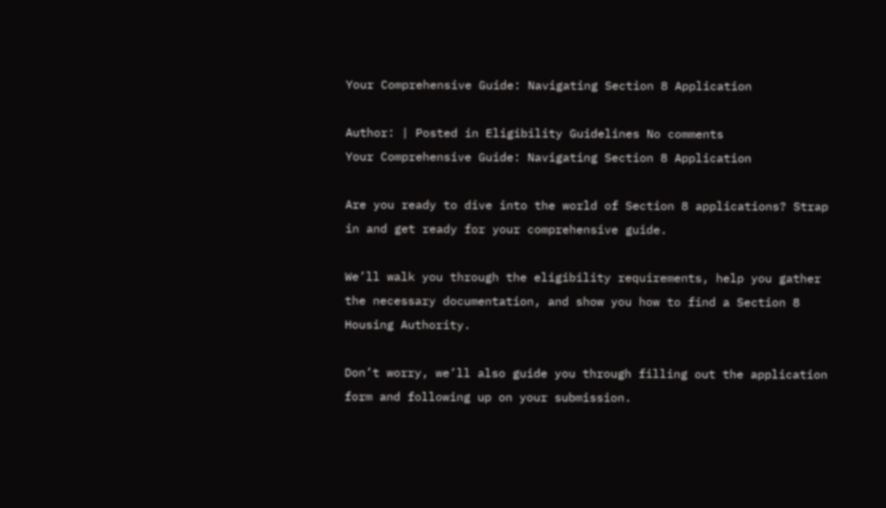Your Comprehensive Guide: Navigating Section 8 Application

Author: | Posted in Eligibility Guidelines No comments
Your Comprehensive Guide: Navigating Section 8 Application

Are you ready to dive into the world of Section 8 applications? Strap in and get ready for your comprehensive guide.

We’ll walk you through the eligibility requirements, help you gather the necessary documentation, and show you how to find a Section 8 Housing Authority.

Don’t worry, we’ll also guide you through filling out the application form and following up on your submission.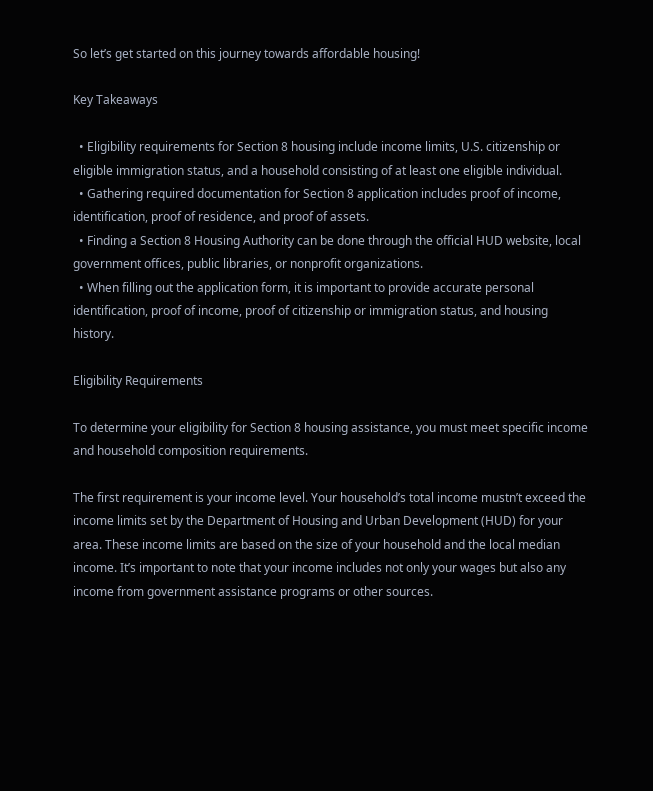So let’s get started on this journey towards affordable housing!

Key Takeaways

  • Eligibility requirements for Section 8 housing include income limits, U.S. citizenship or eligible immigration status, and a household consisting of at least one eligible individual.
  • Gathering required documentation for Section 8 application includes proof of income, identification, proof of residence, and proof of assets.
  • Finding a Section 8 Housing Authority can be done through the official HUD website, local government offices, public libraries, or nonprofit organizations.
  • When filling out the application form, it is important to provide accurate personal identification, proof of income, proof of citizenship or immigration status, and housing history.

Eligibility Requirements

To determine your eligibility for Section 8 housing assistance, you must meet specific income and household composition requirements.

The first requirement is your income level. Your household’s total income mustn’t exceed the income limits set by the Department of Housing and Urban Development (HUD) for your area. These income limits are based on the size of your household and the local median income. It’s important to note that your income includes not only your wages but also any income from government assistance programs or other sources.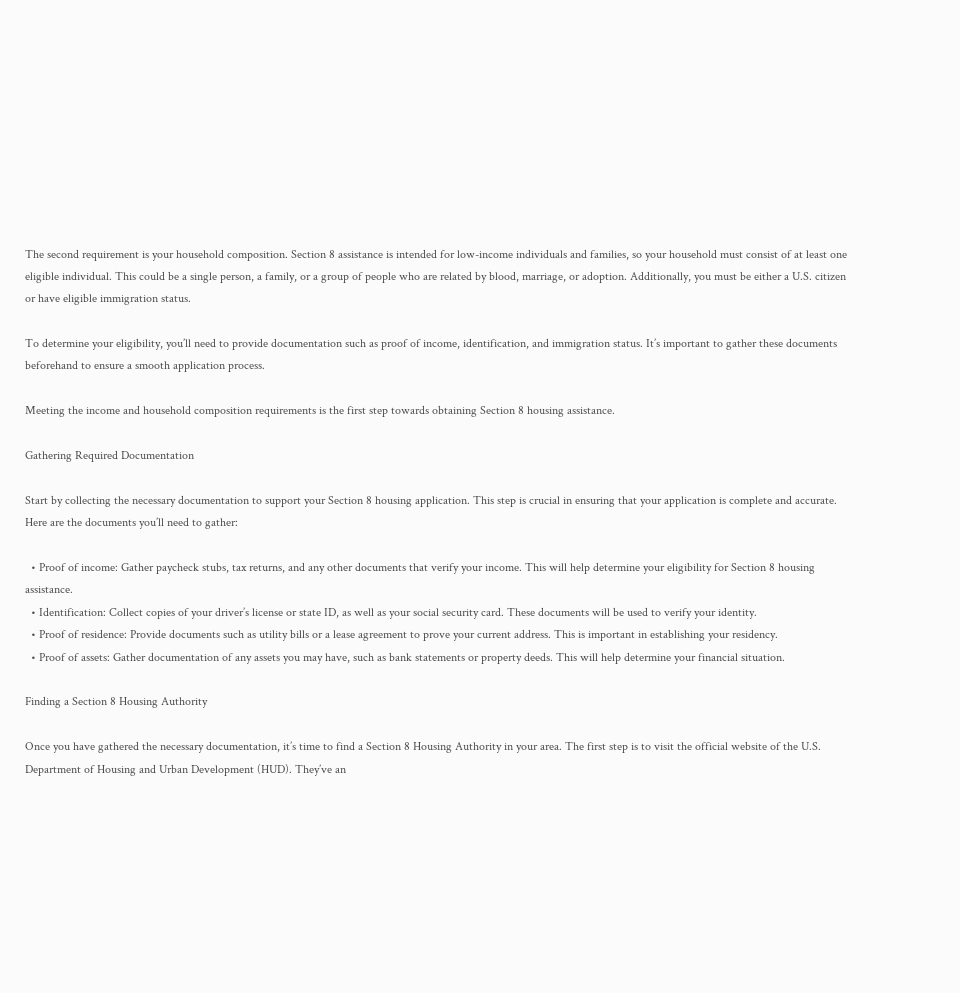The second requirement is your household composition. Section 8 assistance is intended for low-income individuals and families, so your household must consist of at least one eligible individual. This could be a single person, a family, or a group of people who are related by blood, marriage, or adoption. Additionally, you must be either a U.S. citizen or have eligible immigration status.

To determine your eligibility, you’ll need to provide documentation such as proof of income, identification, and immigration status. It’s important to gather these documents beforehand to ensure a smooth application process.

Meeting the income and household composition requirements is the first step towards obtaining Section 8 housing assistance.

Gathering Required Documentation

Start by collecting the necessary documentation to support your Section 8 housing application. This step is crucial in ensuring that your application is complete and accurate. Here are the documents you’ll need to gather:

  • Proof of income: Gather paycheck stubs, tax returns, and any other documents that verify your income. This will help determine your eligibility for Section 8 housing assistance.
  • Identification: Collect copies of your driver’s license or state ID, as well as your social security card. These documents will be used to verify your identity.
  • Proof of residence: Provide documents such as utility bills or a lease agreement to prove your current address. This is important in establishing your residency.
  • Proof of assets: Gather documentation of any assets you may have, such as bank statements or property deeds. This will help determine your financial situation.

Finding a Section 8 Housing Authority

Once you have gathered the necessary documentation, it’s time to find a Section 8 Housing Authority in your area. The first step is to visit the official website of the U.S. Department of Housing and Urban Development (HUD). They’ve an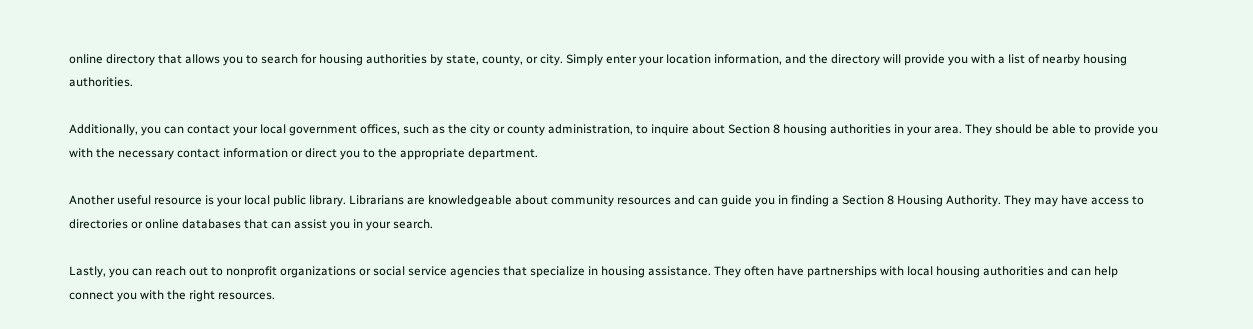online directory that allows you to search for housing authorities by state, county, or city. Simply enter your location information, and the directory will provide you with a list of nearby housing authorities.

Additionally, you can contact your local government offices, such as the city or county administration, to inquire about Section 8 housing authorities in your area. They should be able to provide you with the necessary contact information or direct you to the appropriate department.

Another useful resource is your local public library. Librarians are knowledgeable about community resources and can guide you in finding a Section 8 Housing Authority. They may have access to directories or online databases that can assist you in your search.

Lastly, you can reach out to nonprofit organizations or social service agencies that specialize in housing assistance. They often have partnerships with local housing authorities and can help connect you with the right resources.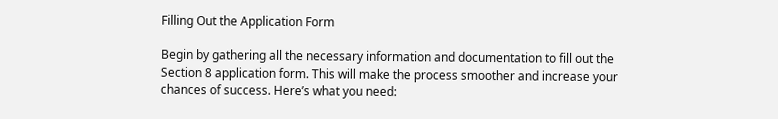Filling Out the Application Form

Begin by gathering all the necessary information and documentation to fill out the Section 8 application form. This will make the process smoother and increase your chances of success. Here’s what you need: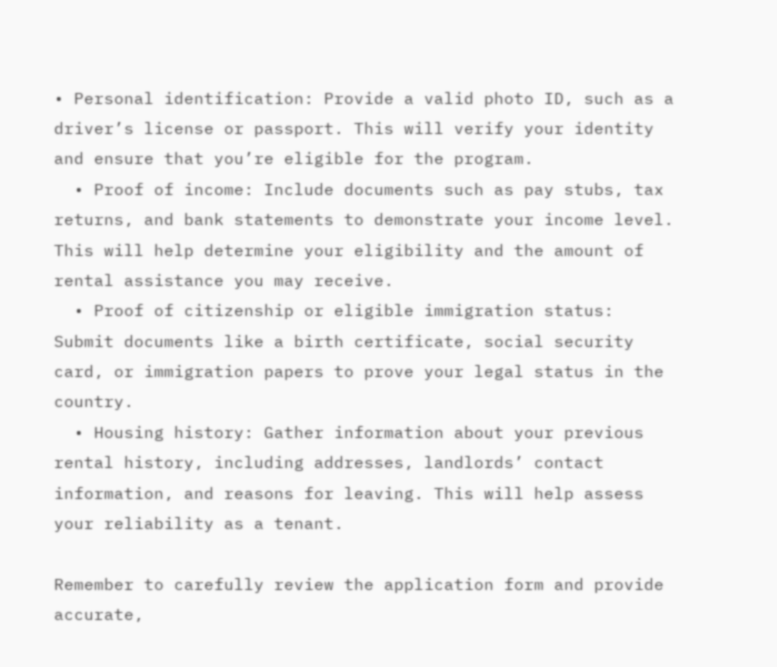• Personal identification: Provide a valid photo ID, such as a driver’s license or passport. This will verify your identity and ensure that you’re eligible for the program.
  • Proof of income: Include documents such as pay stubs, tax returns, and bank statements to demonstrate your income level. This will help determine your eligibility and the amount of rental assistance you may receive.
  • Proof of citizenship or eligible immigration status: Submit documents like a birth certificate, social security card, or immigration papers to prove your legal status in the country.
  • Housing history: Gather information about your previous rental history, including addresses, landlords’ contact information, and reasons for leaving. This will help assess your reliability as a tenant.

Remember to carefully review the application form and provide accurate,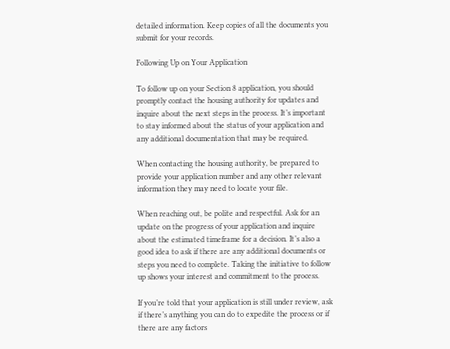detailed information. Keep copies of all the documents you submit for your records.

Following Up on Your Application

To follow up on your Section 8 application, you should promptly contact the housing authority for updates and inquire about the next steps in the process. It’s important to stay informed about the status of your application and any additional documentation that may be required.

When contacting the housing authority, be prepared to provide your application number and any other relevant information they may need to locate your file.

When reaching out, be polite and respectful. Ask for an update on the progress of your application and inquire about the estimated timeframe for a decision. It’s also a good idea to ask if there are any additional documents or steps you need to complete. Taking the initiative to follow up shows your interest and commitment to the process.

If you’re told that your application is still under review, ask if there’s anything you can do to expedite the process or if there are any factors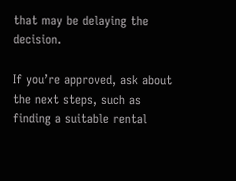that may be delaying the decision.

If you’re approved, ask about the next steps, such as finding a suitable rental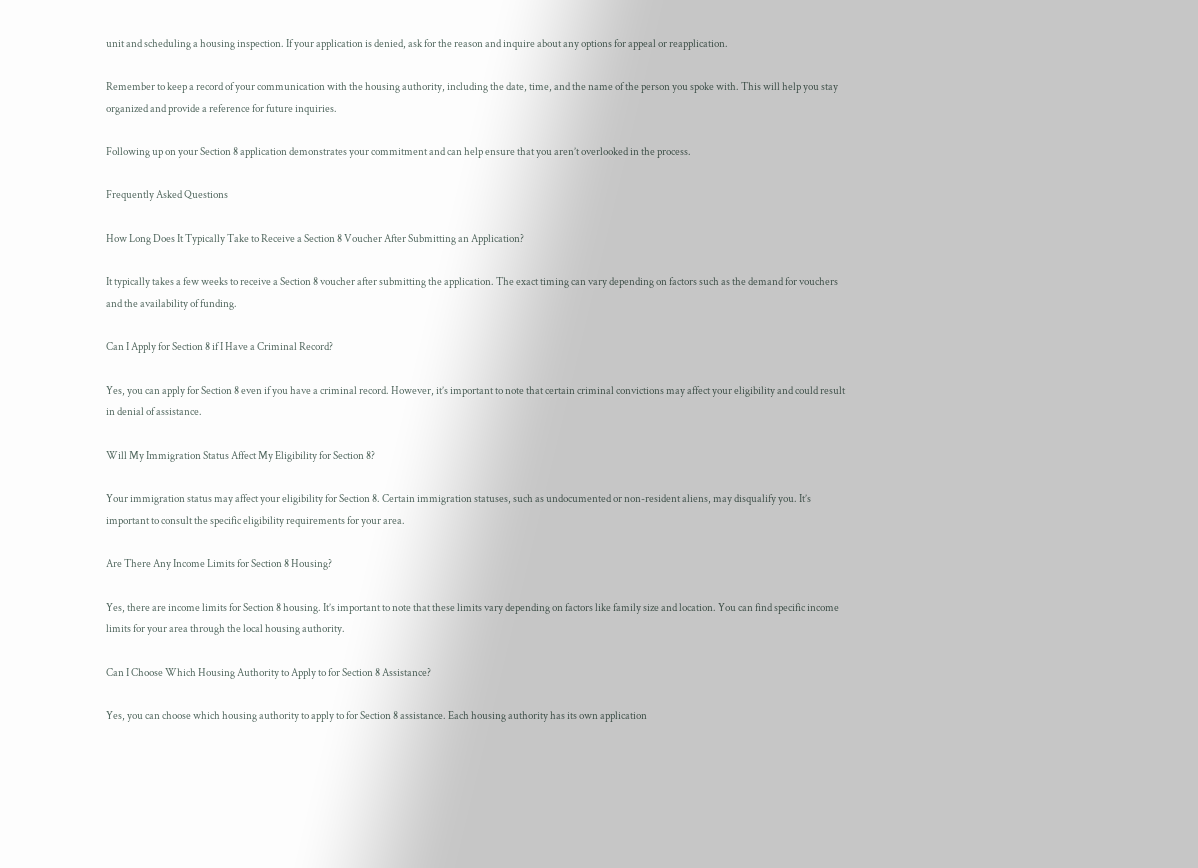unit and scheduling a housing inspection. If your application is denied, ask for the reason and inquire about any options for appeal or reapplication.

Remember to keep a record of your communication with the housing authority, including the date, time, and the name of the person you spoke with. This will help you stay organized and provide a reference for future inquiries.

Following up on your Section 8 application demonstrates your commitment and can help ensure that you aren’t overlooked in the process.

Frequently Asked Questions

How Long Does It Typically Take to Receive a Section 8 Voucher After Submitting an Application?

It typically takes a few weeks to receive a Section 8 voucher after submitting the application. The exact timing can vary depending on factors such as the demand for vouchers and the availability of funding.

Can I Apply for Section 8 if I Have a Criminal Record?

Yes, you can apply for Section 8 even if you have a criminal record. However, it’s important to note that certain criminal convictions may affect your eligibility and could result in denial of assistance.

Will My Immigration Status Affect My Eligibility for Section 8?

Your immigration status may affect your eligibility for Section 8. Certain immigration statuses, such as undocumented or non-resident aliens, may disqualify you. It’s important to consult the specific eligibility requirements for your area.

Are There Any Income Limits for Section 8 Housing?

Yes, there are income limits for Section 8 housing. It’s important to note that these limits vary depending on factors like family size and location. You can find specific income limits for your area through the local housing authority.

Can I Choose Which Housing Authority to Apply to for Section 8 Assistance?

Yes, you can choose which housing authority to apply to for Section 8 assistance. Each housing authority has its own application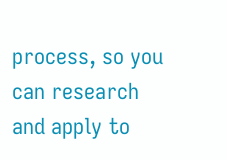process, so you can research and apply to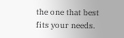the one that best fits your needs.